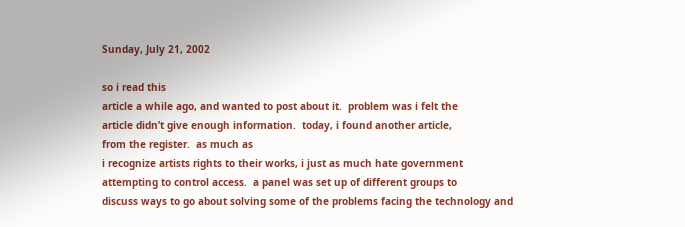Sunday, July 21, 2002

so i read this
article a while ago, and wanted to post about it.  problem was i felt the
article didn’t give enough information.  today, i found another article,
from the register.  as much as
i recognize artists rights to their works, i just as much hate government
attempting to control access.  a panel was set up of different groups to
discuss ways to go about solving some of the problems facing the technology and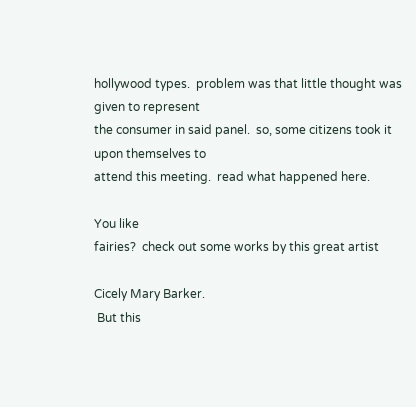hollywood types.  problem was that little thought was given to represent
the consumer in said panel.  so, some citizens took it upon themselves to
attend this meeting.  read what happened here.

You like
fairies?  check out some works by this great artist

Cicely Mary Barker.
 But this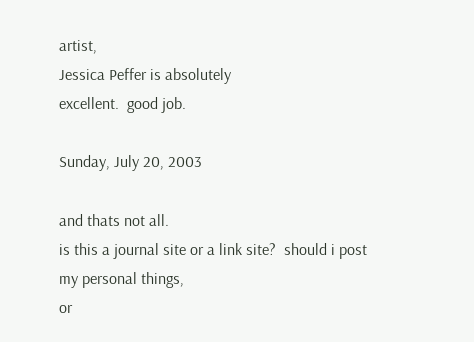artist,
Jessica Peffer is absolutely
excellent.  good job.

Sunday, July 20, 2003

and thats not all.
is this a journal site or a link site?  should i post my personal things,
or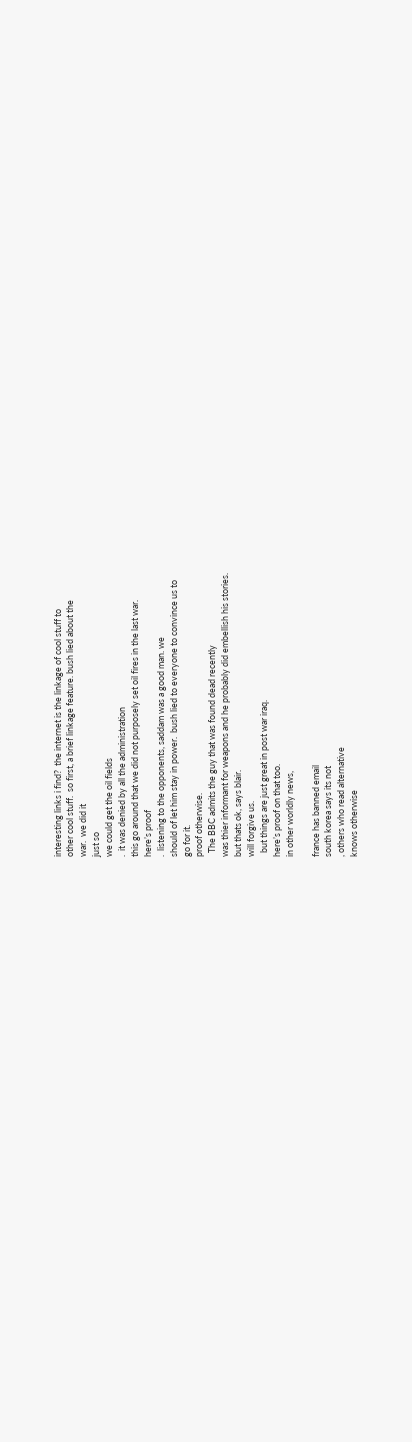interesting links i find?  the internet is the linkage of cool stuff to
other cool stuff.  so first, a brief linkage feature. bush lied about the
war.  we did it
just so
we could get the oil fields
.  it was denied by all the administration
this go around that we did not purposely set oil fires in the last war.
here’s proof
.  listening to the opponents, saddam was a good man. we
should of let him stay in power.  bush lied to everyone to convince us to
go for it.
proof otherwise.
  The BBC admits the guy that was found dead recently
was thier informant for weapons and he probably did embellish his stories.
but thats ok, says blair.
will forgive us.
  but things are just great in post war iraq.
here’s proof on that too.
in other worldly news,

france has banned email
south korea says its not
, others who read alternative
knows otherwise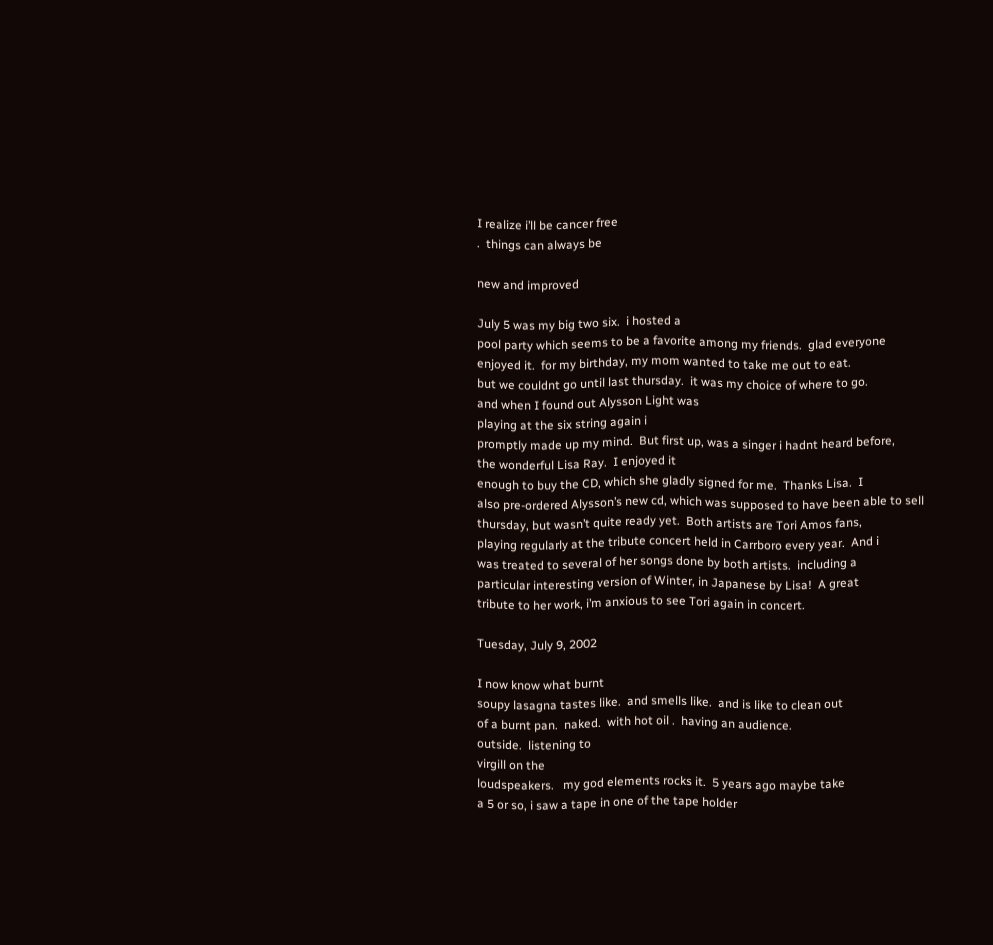I realize i’ll be cancer free
.  things can always be

new and improved

July 5 was my big two six.  i hosted a
pool party which seems to be a favorite among my friends.  glad everyone
enjoyed it.  for my birthday, my mom wanted to take me out to eat.
but we couldnt go until last thursday.  it was my choice of where to go.
and when I found out Alysson Light was
playing at the six string again i
promptly made up my mind.  But first up, was a singer i hadnt heard before,
the wonderful Lisa Ray.  I enjoyed it
enough to buy the CD, which she gladly signed for me.  Thanks Lisa.  I
also pre-ordered Alysson’s new cd, which was supposed to have been able to sell
thursday, but wasn’t quite ready yet.  Both artists are Tori Amos fans,
playing regularly at the tribute concert held in Carrboro every year.  And i
was treated to several of her songs done by both artists.  including a
particular interesting version of Winter, in Japanese by Lisa!  A great
tribute to her work, i’m anxious to see Tori again in concert.

Tuesday, July 9, 2002

I now know what burnt
soupy lasagna tastes like.  and smells like.  and is like to clean out
of a burnt pan.  naked.  with hot oil .  having an audience.
outside.  listening to
virgill on the
loudspeakers.   my god elements rocks it.  5 years ago maybe take
a 5 or so, i saw a tape in one of the tape holder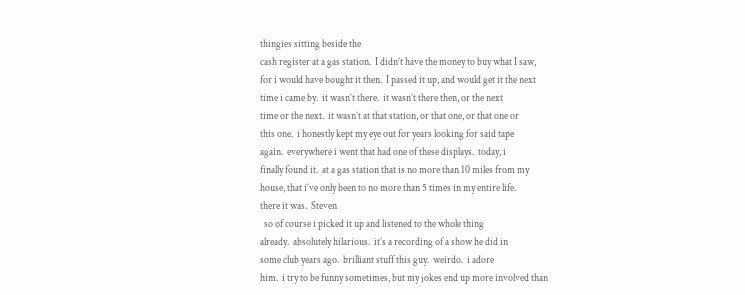thingies sitting beside the
cash register at a gas station.  I didn’t have the money to buy what I saw,
for i would have bought it then.  I passed it up, and would get it the next
time i came by.  it wasn’t there.  it wasn’t there then, or the next
time or the next.  it wasn’t at that station, or that one, or that one or
this one.  i honestly kept my eye out for years looking for said tape
again.  everywhere i went that had one of these displays.  today, i
finally found it.  at a gas station that is no more than 10 miles from my
house, that i’ve only been to no more than 5 times in my entire life.
there it was.  Steven
  so of course i picked it up and listened to the whole thing
already.  absolutely hilarious.  it’s a recording of a show he did in
some club years ago.  brilliant stuff this guy.  weirdo.  i adore
him.  i try to be funny sometimes, but my jokes end up more involved than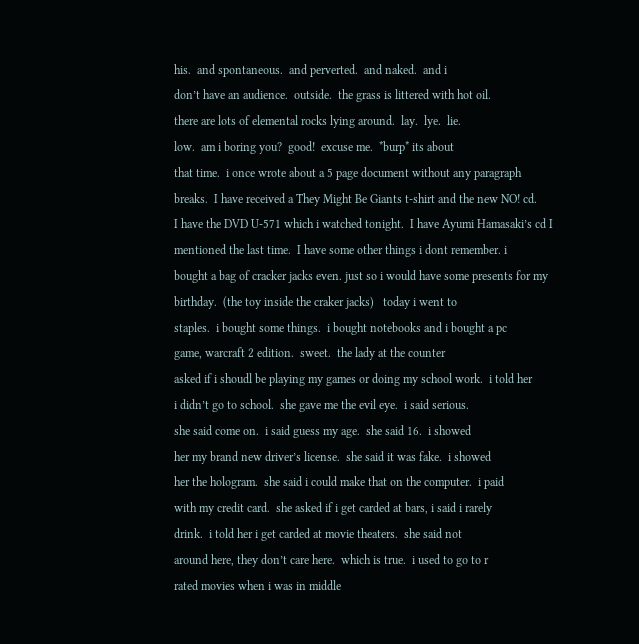his.  and spontaneous.  and perverted.  and naked.  and i
don’t have an audience.  outside.  the grass is littered with hot oil.
there are lots of elemental rocks lying around.  lay.  lye.  lie.
low.  am i boring you?  good!  excuse me.  *burp* its about
that time.  i once wrote about a 5 page document without any paragraph
breaks.  I have received a They Might Be Giants t-shirt and the new NO! cd.
I have the DVD U-571 which i watched tonight.  I have Ayumi Hamasaki’s cd I
mentioned the last time.  I have some other things i dont remember. i
bought a bag of cracker jacks even. just so i would have some presents for my
birthday.  (the toy inside the craker jacks)   today i went to
staples.  i bought some things.  i bought notebooks and i bought a pc
game, warcraft 2 edition.  sweet.  the lady at the counter
asked if i shoudl be playing my games or doing my school work.  i told her
i didn’t go to school.  she gave me the evil eye.  i said serious.
she said come on.  i said guess my age.  she said 16.  i showed
her my brand new driver’s license.  she said it was fake.  i showed
her the hologram.  she said i could make that on the computer.  i paid
with my credit card.  she asked if i get carded at bars, i said i rarely
drink.  i told her i get carded at movie theaters.  she said not
around here, they don’t care here.  which is true.  i used to go to r
rated movies when i was in middle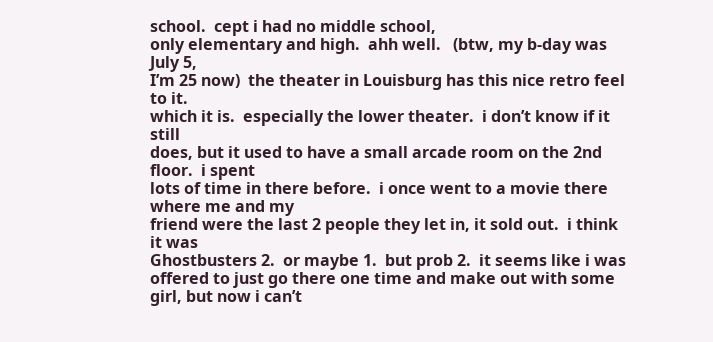school.  cept i had no middle school,
only elementary and high.  ahh well.   (btw, my b-day was July 5,
I’m 25 now)  the theater in Louisburg has this nice retro feel to it.
which it is.  especially the lower theater.  i don’t know if it still
does, but it used to have a small arcade room on the 2nd floor.  i spent
lots of time in there before.  i once went to a movie there where me and my
friend were the last 2 people they let in, it sold out.  i think it was
Ghostbusters 2.  or maybe 1.  but prob 2.  it seems like i was
offered to just go there one time and make out with some girl, but now i can’t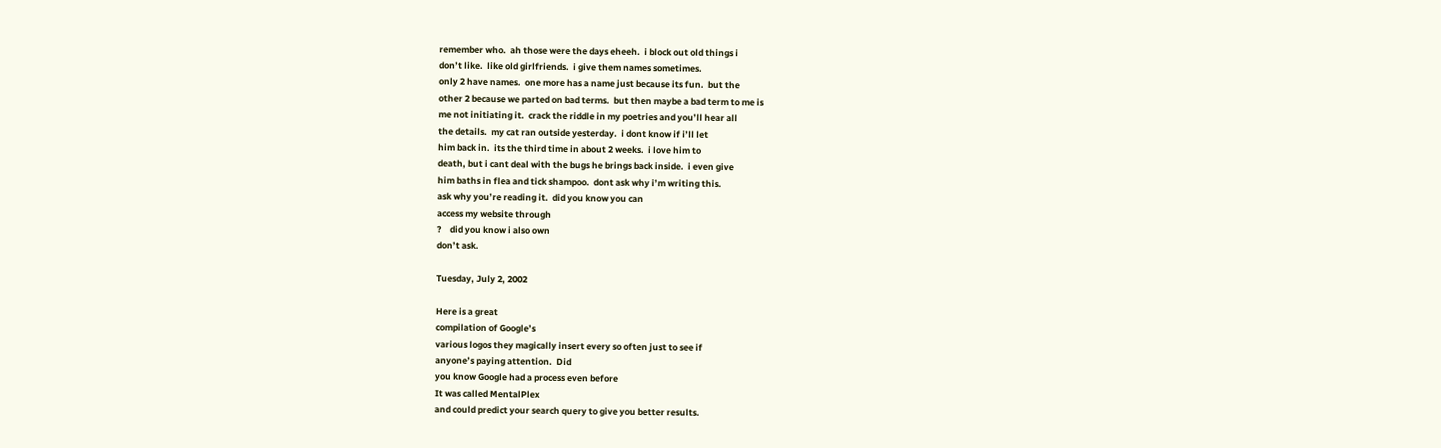remember who.  ah those were the days eheeh.  i block out old things i
don’t like.  like old girlfriends.  i give them names sometimes.
only 2 have names.  one more has a name just because its fun.  but the
other 2 because we parted on bad terms.  but then maybe a bad term to me is
me not initiating it.  crack the riddle in my poetries and you’ll hear all
the details.  my cat ran outside yesterday.  i dont know if i’ll let
him back in.  its the third time in about 2 weeks.  i love him to
death, but i cant deal with the bugs he brings back inside.  i even give
him baths in flea and tick shampoo.  dont ask why i’m writing this.
ask why you’re reading it.  did you know you can
access my website through
?    did you know i also own
don’t ask.

Tuesday, July 2, 2002

Here is a great
compilation of Google’s
various logos they magically insert every so often just to see if
anyone’s paying attention.  Did
you know Google had a process even before
It was called MentalPlex
and could predict your search query to give you better results.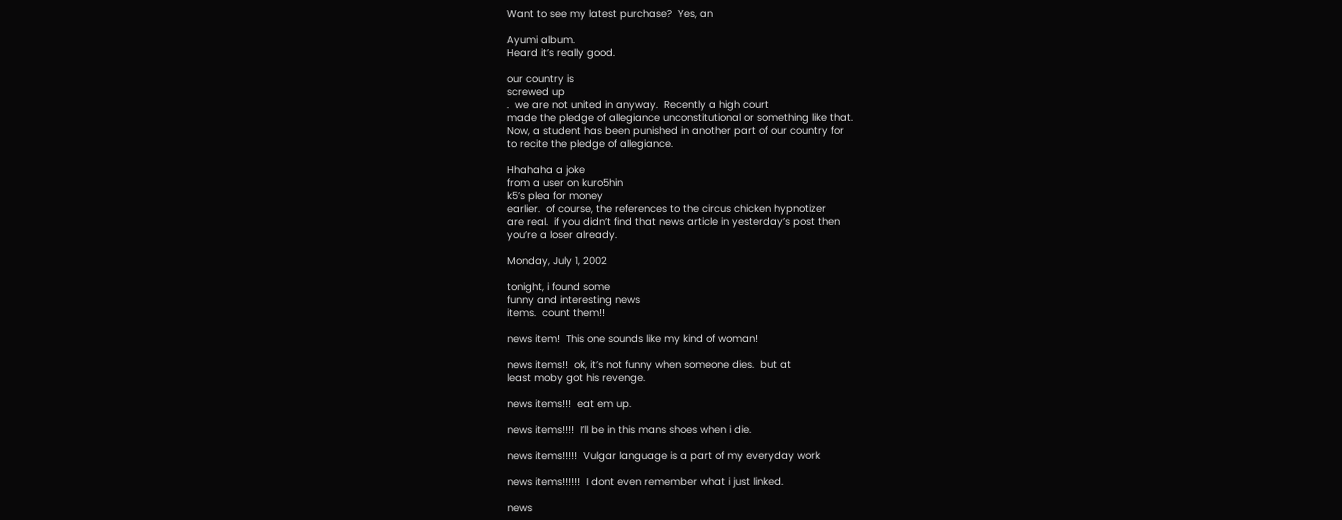Want to see my latest purchase?  Yes, an

Ayumi album.
Heard it’s really good.

our country is
screwed up
.  we are not united in anyway.  Recently a high court
made the pledge of allegiance unconstitutional or something like that.
Now, a student has been punished in another part of our country for
to recite the pledge of allegiance.

Hhahaha a joke
from a user on kuro5hin
k5’s plea for money
earlier.  of course, the references to the circus chicken hypnotizer
are real.  if you didn’t find that news article in yesterday’s post then
you’re a loser already.

Monday, July 1, 2002

tonight, i found some
funny and interesting news
items.  count them!!

news item!  This one sounds like my kind of woman!

news items!!  ok, it’s not funny when someone dies.  but at
least moby got his revenge.

news items!!!  eat em up.

news items!!!!  I’ll be in this mans shoes when i die.

news items!!!!!  Vulgar language is a part of my everyday work

news items!!!!!!  I dont even remember what i just linked.

news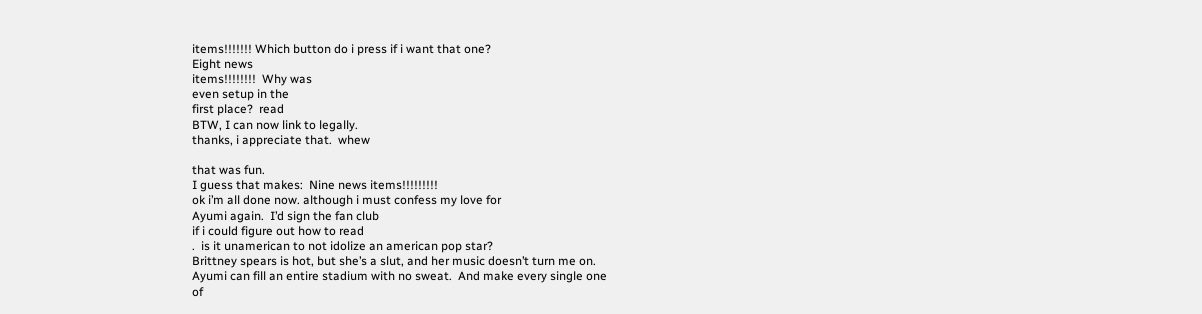items!!!!!!! Which button do i press if i want that one?
Eight news
items!!!!!!!!  Why was
even setup in the
first place?  read
BTW, I can now link to legally.
thanks, i appreciate that.  whew

that was fun.
I guess that makes:  Nine news items!!!!!!!!!
ok i’m all done now. although i must confess my love for
Ayumi again.  I’d sign the fan club
if i could figure out how to read
.  is it unamerican to not idolize an american pop star?
Brittney spears is hot, but she’s a slut, and her music doesn’t turn me on.
Ayumi can fill an entire stadium with no sweat.  And make every single one
of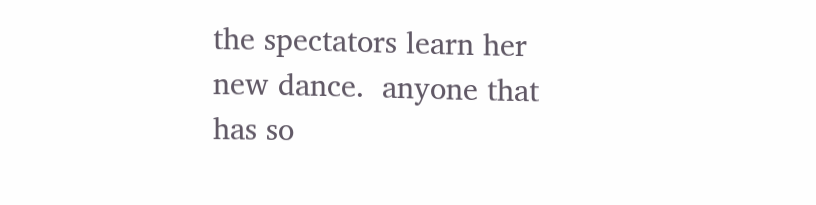the spectators learn her new dance.  anyone that has so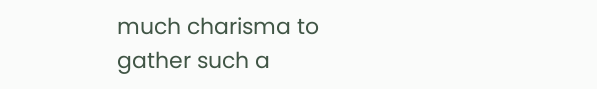much charisma to
gather such a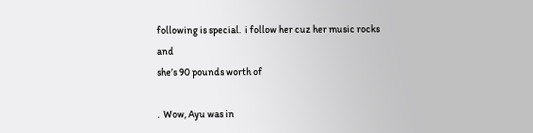following is special.  i follow her cuz her music rocks and
she’s 90 pounds worth of

.  Wow, Ayu was in